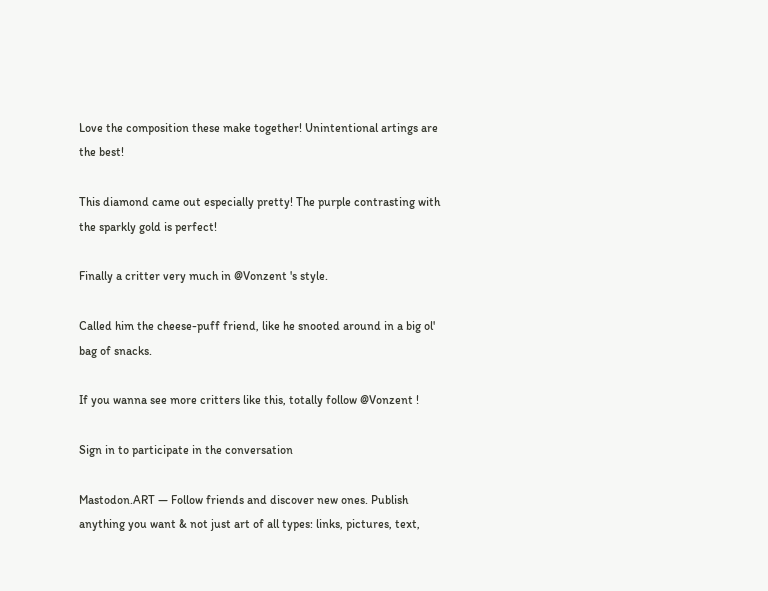Love the composition these make together! Unintentional artings are the best!

This diamond came out especially pretty! The purple contrasting with the sparkly gold is perfect!

Finally a critter very much in @Vonzent 's style.

Called him the cheese-puff friend, like he snooted around in a big ol' bag of snacks.

If you wanna see more critters like this, totally follow @Vonzent !

Sign in to participate in the conversation

Mastodon.ART — Follow friends and discover new ones. Publish anything you want & not just art of all types: links, pictures, text,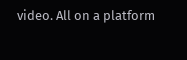video. All on a platform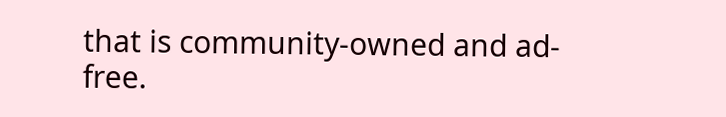that is community-owned and ad-free.